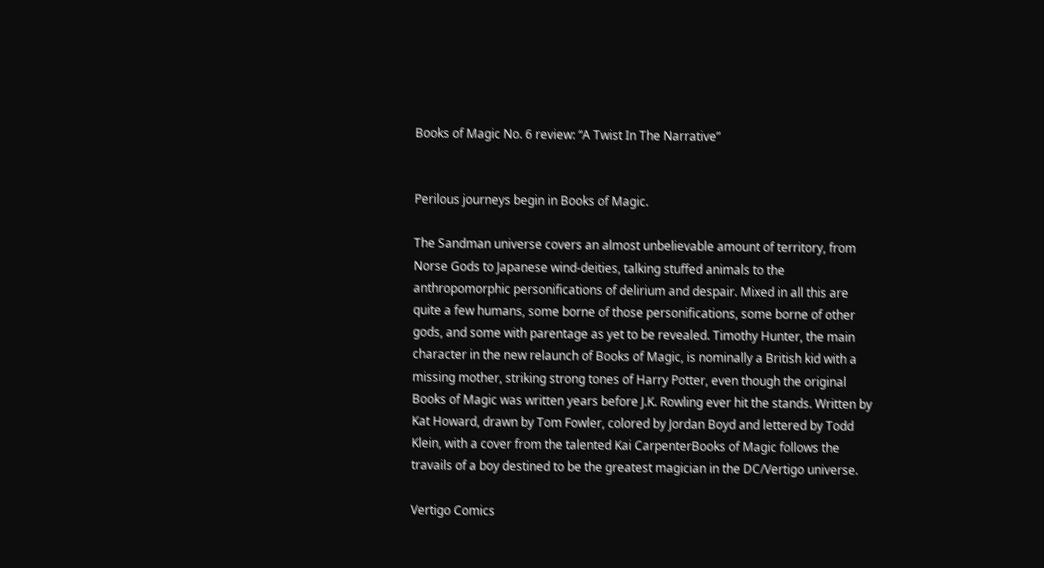Books of Magic No. 6 review: “A Twist In The Narrative”


Perilous journeys begin in Books of Magic.

The Sandman universe covers an almost unbelievable amount of territory, from Norse Gods to Japanese wind-deities, talking stuffed animals to the anthropomorphic personifications of delirium and despair. Mixed in all this are quite a few humans, some borne of those personifications, some borne of other gods, and some with parentage as yet to be revealed. Timothy Hunter, the main character in the new relaunch of Books of Magic, is nominally a British kid with a missing mother, striking strong tones of Harry Potter, even though the original Books of Magic was written years before J.K. Rowling ever hit the stands. Written by Kat Howard, drawn by Tom Fowler, colored by Jordan Boyd and lettered by Todd Klein, with a cover from the talented Kai CarpenterBooks of Magic follows the travails of a boy destined to be the greatest magician in the DC/Vertigo universe.

Vertigo Comics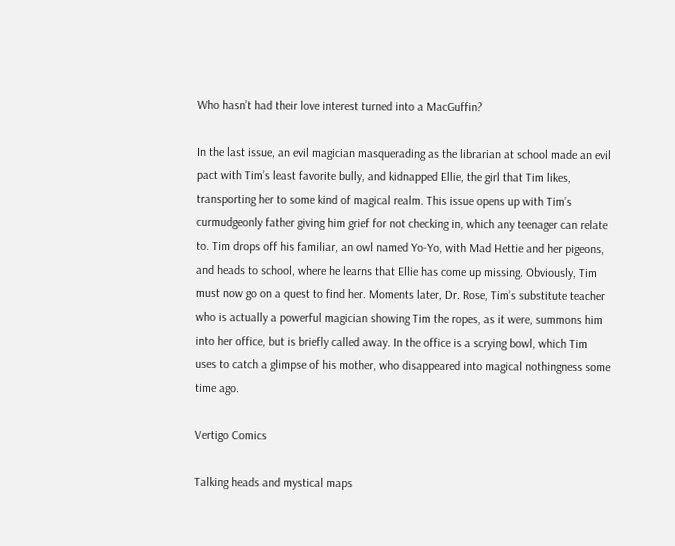Who hasn’t had their love interest turned into a MacGuffin?

In the last issue, an evil magician masquerading as the librarian at school made an evil pact with Tim’s least favorite bully, and kidnapped Ellie, the girl that Tim likes, transporting her to some kind of magical realm. This issue opens up with Tim’s curmudgeonly father giving him grief for not checking in, which any teenager can relate to. Tim drops off his familiar, an owl named Yo-Yo, with Mad Hettie and her pigeons, and heads to school, where he learns that Ellie has come up missing. Obviously, Tim must now go on a quest to find her. Moments later, Dr. Rose, Tim’s substitute teacher who is actually a powerful magician showing Tim the ropes, as it were, summons him into her office, but is briefly called away. In the office is a scrying bowl, which Tim uses to catch a glimpse of his mother, who disappeared into magical nothingness some time ago.

Vertigo Comics

Talking heads and mystical maps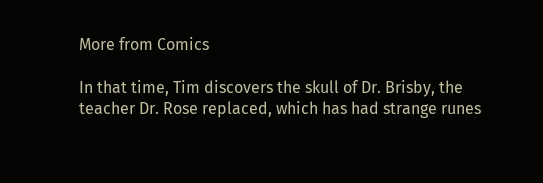More from Comics

In that time, Tim discovers the skull of Dr. Brisby, the teacher Dr. Rose replaced, which has had strange runes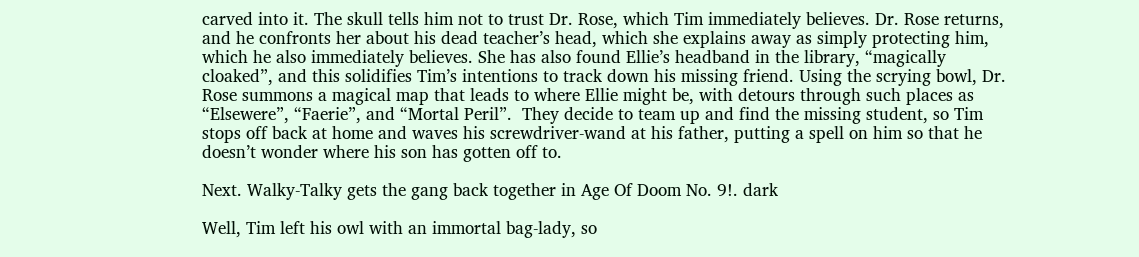carved into it. The skull tells him not to trust Dr. Rose, which Tim immediately believes. Dr. Rose returns, and he confronts her about his dead teacher’s head, which she explains away as simply protecting him, which he also immediately believes. She has also found Ellie’s headband in the library, “magically cloaked”, and this solidifies Tim’s intentions to track down his missing friend. Using the scrying bowl, Dr. Rose summons a magical map that leads to where Ellie might be, with detours through such places as “Elsewere”, “Faerie”, and “Mortal Peril”.  They decide to team up and find the missing student, so Tim stops off back at home and waves his screwdriver-wand at his father, putting a spell on him so that he doesn’t wonder where his son has gotten off to.

Next. Walky-Talky gets the gang back together in Age Of Doom No. 9!. dark

Well, Tim left his owl with an immortal bag-lady, so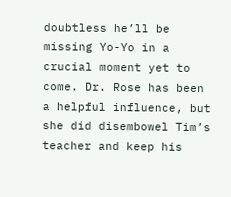doubtless he’ll be missing Yo-Yo in a crucial moment yet to come. Dr. Rose has been a helpful influence, but she did disembowel Tim’s teacher and keep his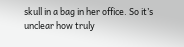skull in a bag in her office. So it’s unclear how truly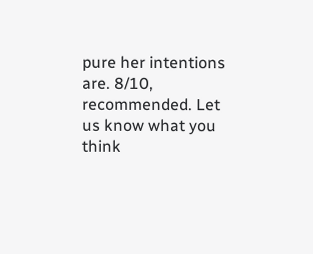pure her intentions are. 8/10, recommended. Let us know what you think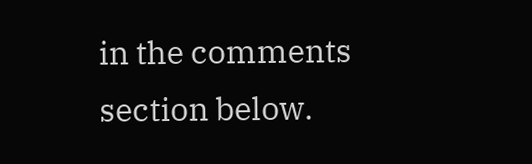in the comments section below.